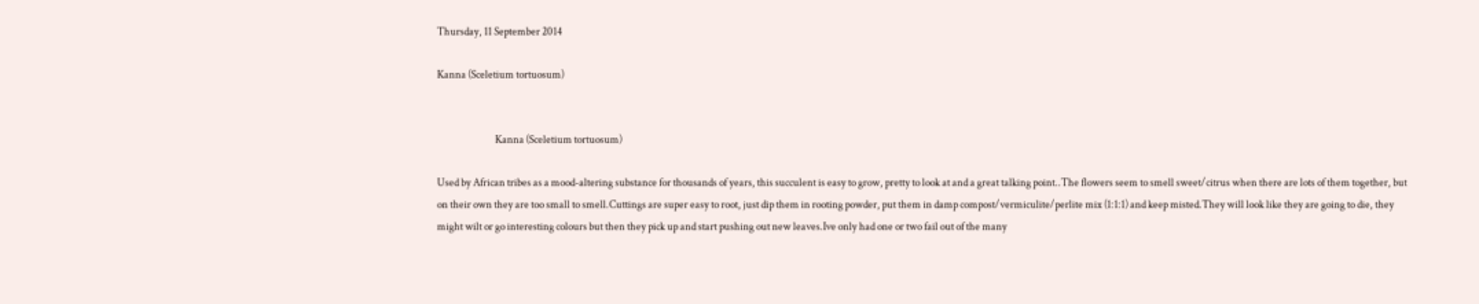Thursday, 11 September 2014

Kanna (Sceletium tortuosum)


                             Kanna (Sceletium tortuosum)

Used by African tribes as a mood-altering substance for thousands of years, this succulent is easy to grow, pretty to look at and a great talking point..The flowers seem to smell sweet/citrus when there are lots of them together, but on their own they are too small to smell.Cuttings are super easy to root, just dip them in rooting powder, put them in damp compost/vermiculite/perlite mix (1:1:1) and keep misted.They will look like they are going to die, they might wilt or go interesting colours but then they pick up and start pushing out new leaves.Ive only had one or two fail out of the many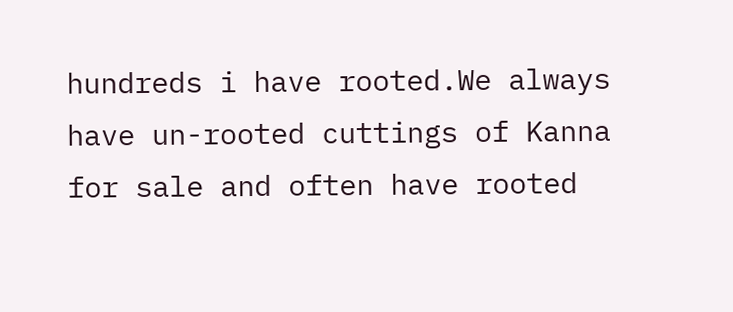hundreds i have rooted.We always have un-rooted cuttings of Kanna for sale and often have rooted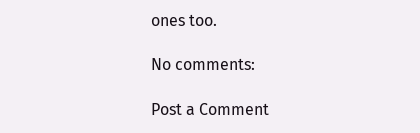ones too.

No comments:

Post a Comment